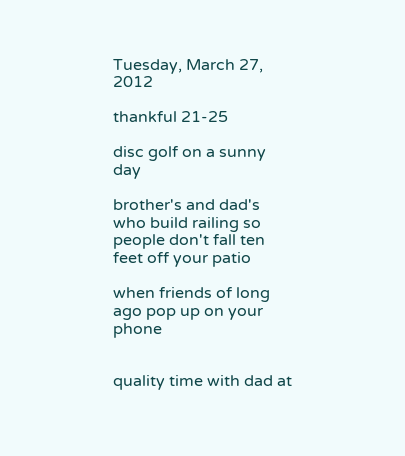Tuesday, March 27, 2012

thankful 21-25

disc golf on a sunny day

brother's and dad's who build railing so people don't fall ten feet off your patio

when friends of long ago pop up on your phone


quality time with dad at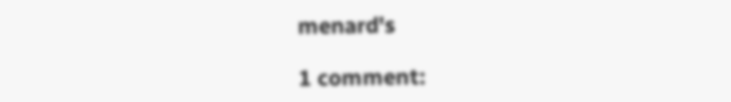menard's

1 comment: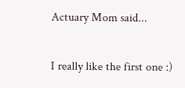Actuary Mom said...

I really like the first one :)